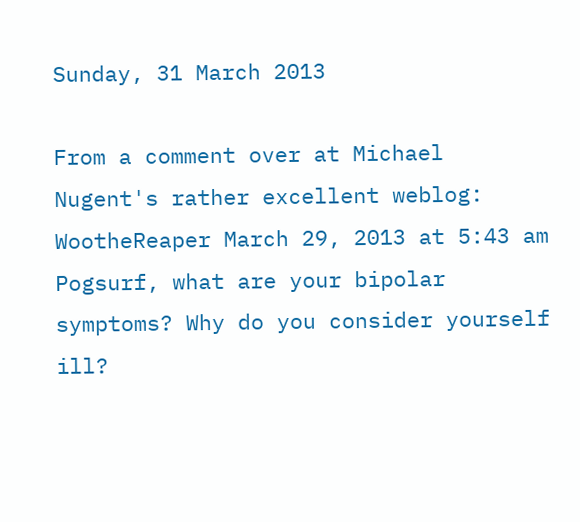Sunday, 31 March 2013

From a comment over at Michael Nugent's rather excellent weblog:
WootheReaper March 29, 2013 at 5:43 am
Pogsurf, what are your bipolar symptoms? Why do you consider yourself ill?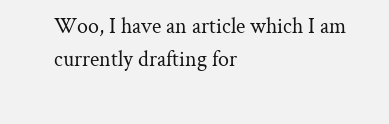Woo, I have an article which I am currently drafting for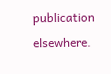publication elsewhere.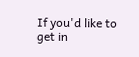If you'd like to get in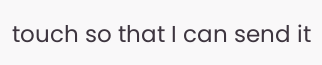touch so that I can send it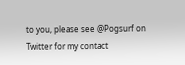to you, please see @Pogsurf on Twitter for my contact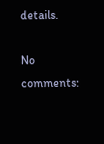details.

No comments: